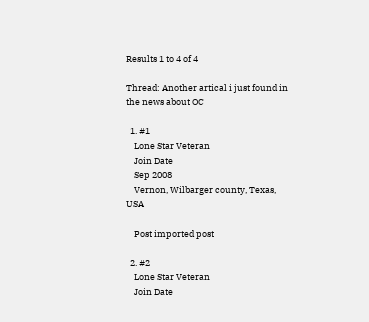Results 1 to 4 of 4

Thread: Another artical i just found in the news about OC

  1. #1
    Lone Star Veteran
    Join Date
    Sep 2008
    Vernon, Wilbarger county, Texas, USA

    Post imported post

  2. #2
    Lone Star Veteran
    Join Date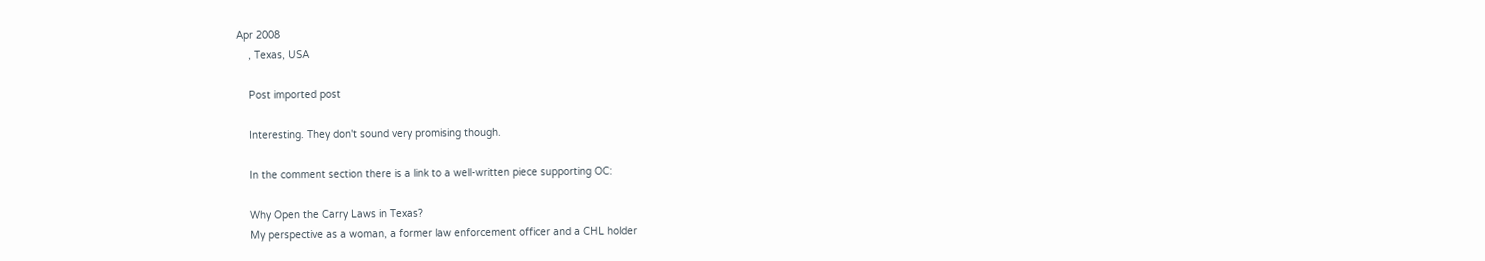Apr 2008
    , Texas, USA

    Post imported post

    Interesting. They don't sound very promising though.

    In the comment section there is a link to a well-written piece supporting OC:

    Why Open the Carry Laws in Texas?
    My perspective as a woman, a former law enforcement officer and a CHL holder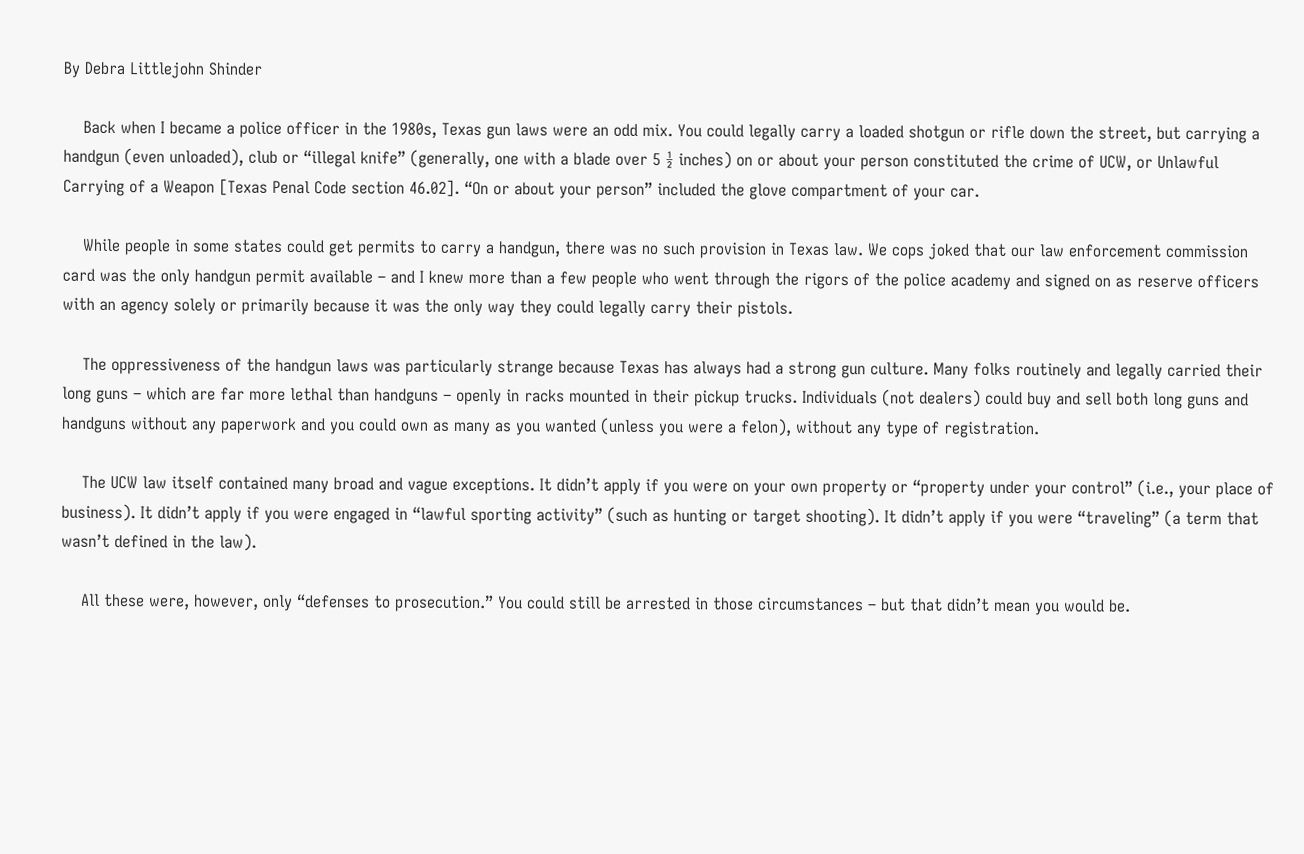By Debra Littlejohn Shinder

    Back when I became a police officer in the 1980s, Texas gun laws were an odd mix. You could legally carry a loaded shotgun or rifle down the street, but carrying a handgun (even unloaded), club or “illegal knife” (generally, one with a blade over 5 ½ inches) on or about your person constituted the crime of UCW, or Unlawful Carrying of a Weapon [Texas Penal Code section 46.02]. “On or about your person” included the glove compartment of your car.

    While people in some states could get permits to carry a handgun, there was no such provision in Texas law. We cops joked that our law enforcement commission card was the only handgun permit available – and I knew more than a few people who went through the rigors of the police academy and signed on as reserve officers with an agency solely or primarily because it was the only way they could legally carry their pistols.

    The oppressiveness of the handgun laws was particularly strange because Texas has always had a strong gun culture. Many folks routinely and legally carried their long guns – which are far more lethal than handguns – openly in racks mounted in their pickup trucks. Individuals (not dealers) could buy and sell both long guns and handguns without any paperwork and you could own as many as you wanted (unless you were a felon), without any type of registration.

    The UCW law itself contained many broad and vague exceptions. It didn’t apply if you were on your own property or “property under your control” (i.e., your place of business). It didn’t apply if you were engaged in “lawful sporting activity” (such as hunting or target shooting). It didn’t apply if you were “traveling” (a term that wasn’t defined in the law).

    All these were, however, only “defenses to prosecution.” You could still be arrested in those circumstances – but that didn’t mean you would be.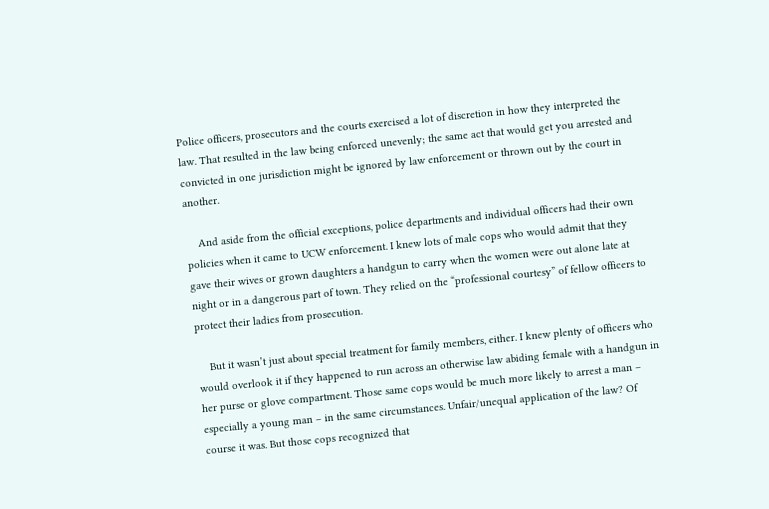Police officers, prosecutors and the courts exercised a lot of discretion in how they interpreted the law. That resulted in the law being enforced unevenly; the same act that would get you arrested and convicted in one jurisdiction might be ignored by law enforcement or thrown out by the court in another.

    And aside from the official exceptions, police departments and individual officers had their own policies when it came to UCW enforcement. I knew lots of male cops who would admit that they gave their wives or grown daughters a handgun to carry when the women were out alone late at night or in a dangerous part of town. They relied on the “professional courtesy” of fellow officers to protect their ladies from prosecution.

    But it wasn’t just about special treatment for family members, either. I knew plenty of officers who would overlook it if they happened to run across an otherwise law abiding female with a handgun in her purse or glove compartment. Those same cops would be much more likely to arrest a man – especially a young man – in the same circumstances. Unfair/unequal application of the law? Of course it was. But those cops recognized that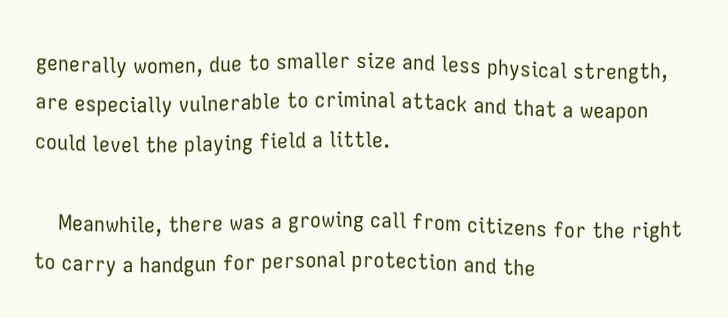generally women, due to smaller size and less physical strength, are especially vulnerable to criminal attack and that a weapon could level the playing field a little.

    Meanwhile, there was a growing call from citizens for the right to carry a handgun for personal protection and the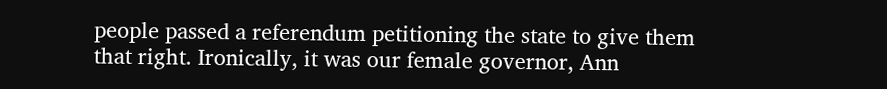people passed a referendum petitioning the state to give them that right. Ironically, it was our female governor, Ann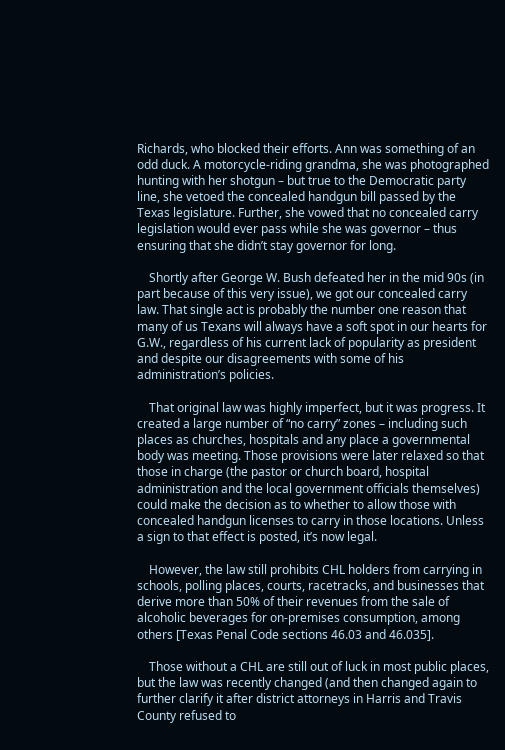Richards, who blocked their efforts. Ann was something of an odd duck. A motorcycle-riding grandma, she was photographed hunting with her shotgun – but true to the Democratic party line, she vetoed the concealed handgun bill passed by the Texas legislature. Further, she vowed that no concealed carry legislation would ever pass while she was governor – thus ensuring that she didn’t stay governor for long.

    Shortly after George W. Bush defeated her in the mid 90s (in part because of this very issue), we got our concealed carry law. That single act is probably the number one reason that many of us Texans will always have a soft spot in our hearts for G.W., regardless of his current lack of popularity as president and despite our disagreements with some of his administration’s policies.

    That original law was highly imperfect, but it was progress. It created a large number of “no carry” zones – including such places as churches, hospitals and any place a governmental body was meeting. Those provisions were later relaxed so that those in charge (the pastor or church board, hospital administration and the local government officials themselves) could make the decision as to whether to allow those with concealed handgun licenses to carry in those locations. Unless a sign to that effect is posted, it’s now legal.

    However, the law still prohibits CHL holders from carrying in schools, polling places, courts, racetracks, and businesses that derive more than 50% of their revenues from the sale of alcoholic beverages for on-premises consumption, among others [Texas Penal Code sections 46.03 and 46.035].

    Those without a CHL are still out of luck in most public places, but the law was recently changed (and then changed again to further clarify it after district attorneys in Harris and Travis County refused to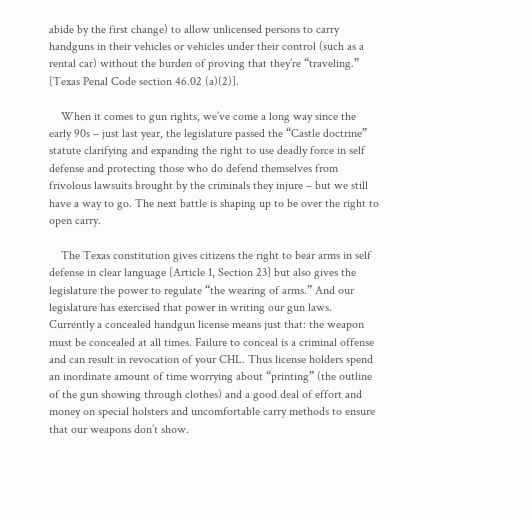abide by the first change) to allow unlicensed persons to carry handguns in their vehicles or vehicles under their control (such as a rental car) without the burden of proving that they’re “traveling.” [Texas Penal Code section 46.02 (a)(2)].

    When it comes to gun rights, we’ve come a long way since the early 90s – just last year, the legislature passed the “Castle doctrine” statute clarifying and expanding the right to use deadly force in self defense and protecting those who do defend themselves from frivolous lawsuits brought by the criminals they injure – but we still have a way to go. The next battle is shaping up to be over the right to open carry.

    The Texas constitution gives citizens the right to bear arms in self defense in clear language [Article 1, Section 23] but also gives the legislature the power to regulate “the wearing of arms.” And our legislature has exercised that power in writing our gun laws. Currently a concealed handgun license means just that: the weapon must be concealed at all times. Failure to conceal is a criminal offense and can result in revocation of your CHL. Thus license holders spend an inordinate amount of time worrying about “printing” (the outline of the gun showing through clothes) and a good deal of effort and money on special holsters and uncomfortable carry methods to ensure that our weapons don’t show.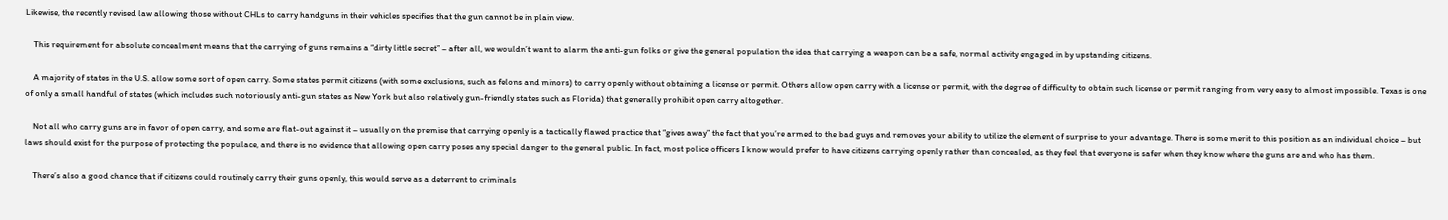Likewise, the recently revised law allowing those without CHLs to carry handguns in their vehicles specifies that the gun cannot be in plain view.

    This requirement for absolute concealment means that the carrying of guns remains a “dirty little secret” – after all, we wouldn’t want to alarm the anti-gun folks or give the general population the idea that carrying a weapon can be a safe, normal activity engaged in by upstanding citizens.

    A majority of states in the U.S. allow some sort of open carry. Some states permit citizens (with some exclusions, such as felons and minors) to carry openly without obtaining a license or permit. Others allow open carry with a license or permit, with the degree of difficulty to obtain such license or permit ranging from very easy to almost impossible. Texas is one of only a small handful of states (which includes such notoriously anti-gun states as New York but also relatively gun-friendly states such as Florida) that generally prohibit open carry altogether.

    Not all who carry guns are in favor of open carry, and some are flat-out against it – usually on the premise that carrying openly is a tactically flawed practice that “gives away” the fact that you’re armed to the bad guys and removes your ability to utilize the element of surprise to your advantage. There is some merit to this position as an individual choice – but laws should exist for the purpose of protecting the populace, and there is no evidence that allowing open carry poses any special danger to the general public. In fact, most police officers I know would prefer to have citizens carrying openly rather than concealed, as they feel that everyone is safer when they know where the guns are and who has them.

    There’s also a good chance that if citizens could routinely carry their guns openly, this would serve as a deterrent to criminals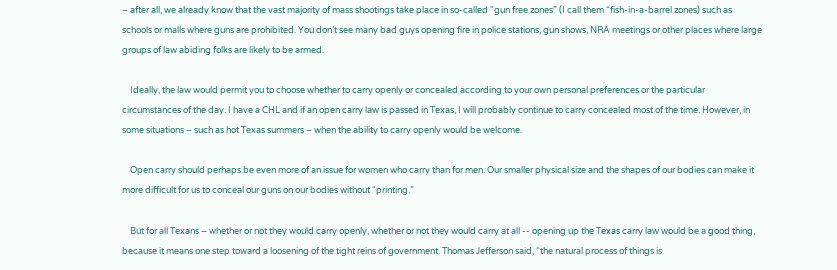– after all, we already know that the vast majority of mass shootings take place in so-called “gun free zones” (I call them “fish-in-a-barrel zones) such as schools or malls where guns are prohibited. You don’t see many bad guys opening fire in police stations, gun shows, NRA meetings or other places where large groups of law abiding folks are likely to be armed.

    Ideally, the law would permit you to choose whether to carry openly or concealed according to your own personal preferences or the particular circumstances of the day. I have a CHL and if an open carry law is passed in Texas, I will probably continue to carry concealed most of the time. However, in some situations – such as hot Texas summers – when the ability to carry openly would be welcome.

    Open carry should perhaps be even more of an issue for women who carry than for men. Our smaller physical size and the shapes of our bodies can make it more difficult for us to conceal our guns on our bodies without “printing.”

    But for all Texans – whether or not they would carry openly, whether or not they would carry at all -- opening up the Texas carry law would be a good thing, because it means one step toward a loosening of the tight reins of government. Thomas Jefferson said, “the natural process of things is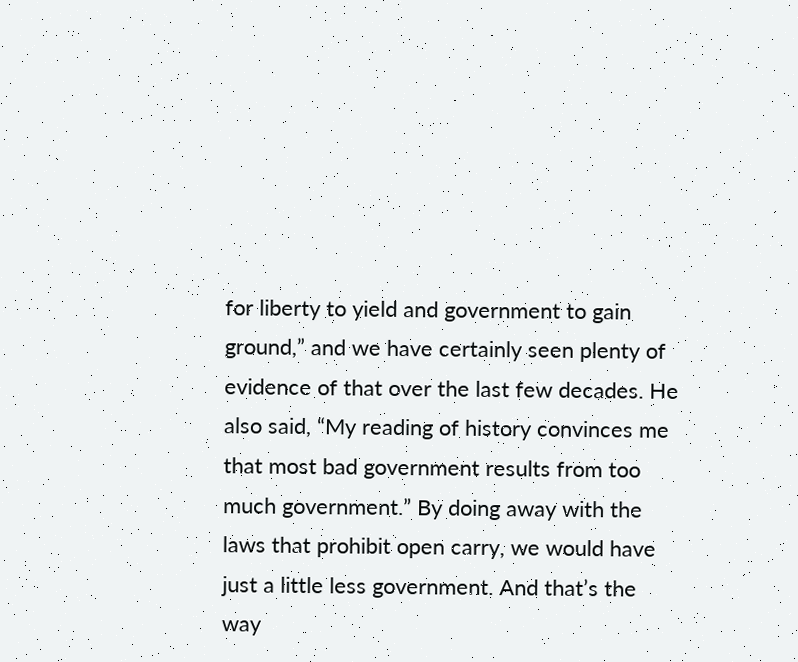for liberty to yield and government to gain ground,” and we have certainly seen plenty of evidence of that over the last few decades. He also said, “My reading of history convinces me that most bad government results from too much government.” By doing away with the laws that prohibit open carry, we would have just a little less government. And that’s the way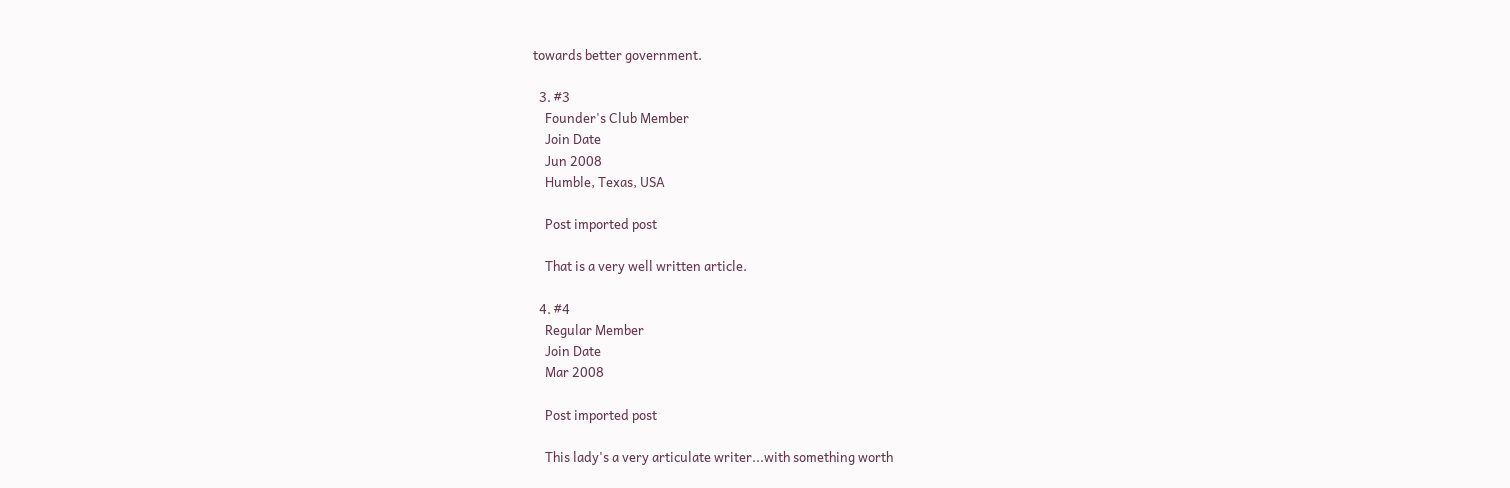towards better government.

  3. #3
    Founder's Club Member
    Join Date
    Jun 2008
    Humble, Texas, USA

    Post imported post

    That is a very well written article.

  4. #4
    Regular Member
    Join Date
    Mar 2008

    Post imported post

    This lady's a very articulate writer...with something worth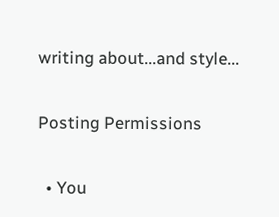writing about...and style...

Posting Permissions

  • You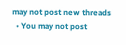may not post new threads
  • You may not post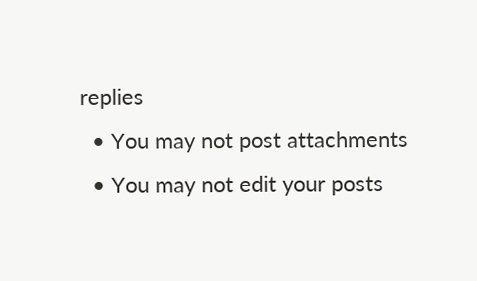replies
  • You may not post attachments
  • You may not edit your posts